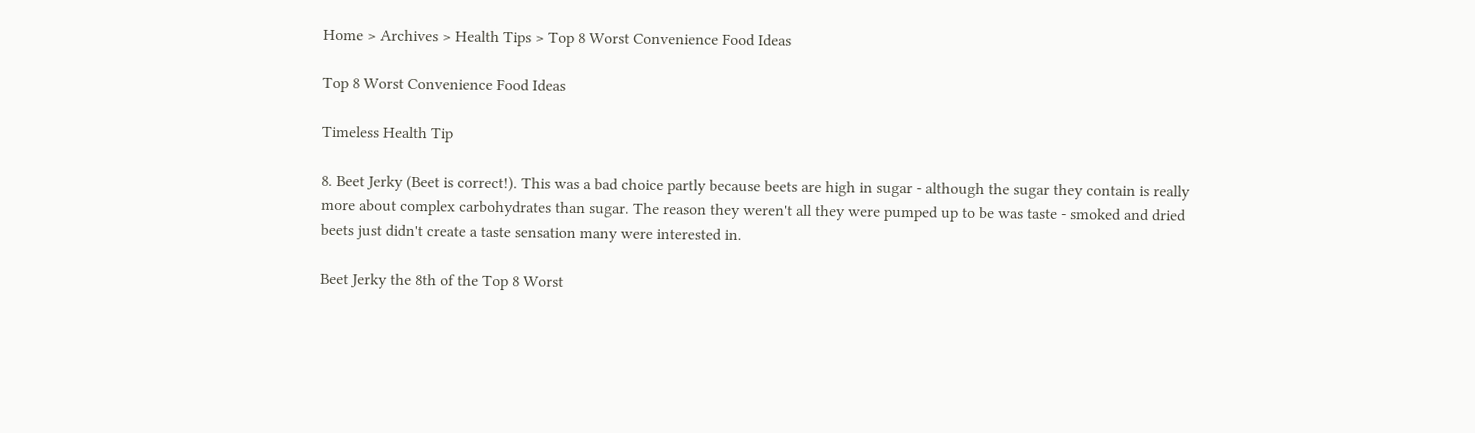Home > Archives > Health Tips > Top 8 Worst Convenience Food Ideas

Top 8 Worst Convenience Food Ideas

Timeless Health Tip

8. Beet Jerky (Beet is correct!). This was a bad choice partly because beets are high in sugar - although the sugar they contain is really more about complex carbohydrates than sugar. The reason they weren't all they were pumped up to be was taste - smoked and dried beets just didn't create a taste sensation many were interested in.

Beet Jerky the 8th of the Top 8 Worst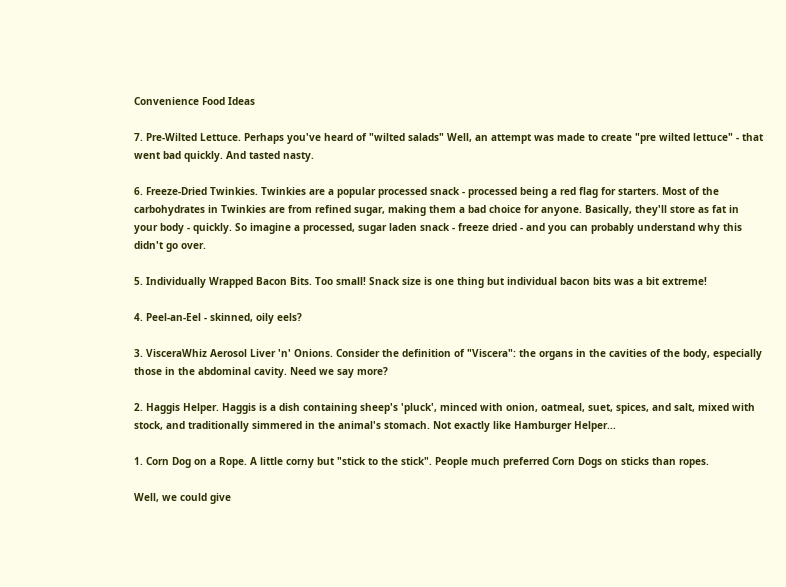Convenience Food Ideas

7. Pre-Wilted Lettuce. Perhaps you've heard of "wilted salads" Well, an attempt was made to create "pre wilted lettuce" - that went bad quickly. And tasted nasty.

6. Freeze-Dried Twinkies. Twinkies are a popular processed snack - processed being a red flag for starters. Most of the carbohydrates in Twinkies are from refined sugar, making them a bad choice for anyone. Basically, they'll store as fat in your body - quickly. So imagine a processed, sugar laden snack - freeze dried - and you can probably understand why this didn't go over.

5. Individually Wrapped Bacon Bits. Too small! Snack size is one thing but individual bacon bits was a bit extreme!

4. Peel-an-Eel - skinned, oily eels?

3. VisceraWhiz Aerosol Liver 'n' Onions. Consider the definition of "Viscera": the organs in the cavities of the body, especially those in the abdominal cavity. Need we say more?

2. Haggis Helper. Haggis is a dish containing sheep's 'pluck', minced with onion, oatmeal, suet, spices, and salt, mixed with stock, and traditionally simmered in the animal's stomach. Not exactly like Hamburger Helper...

1. Corn Dog on a Rope. A little corny but "stick to the stick". People much preferred Corn Dogs on sticks than ropes.

Well, we could give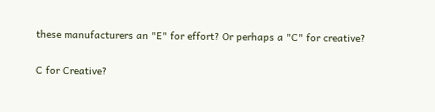these manufacturers an "E" for effort? Or perhaps a "C" for creative?

C for Creative?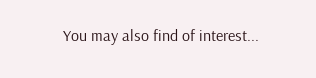You may also find of interest...